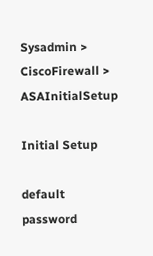Sysadmin > CiscoFirewall > ASAInitialSetup

Initial Setup

default password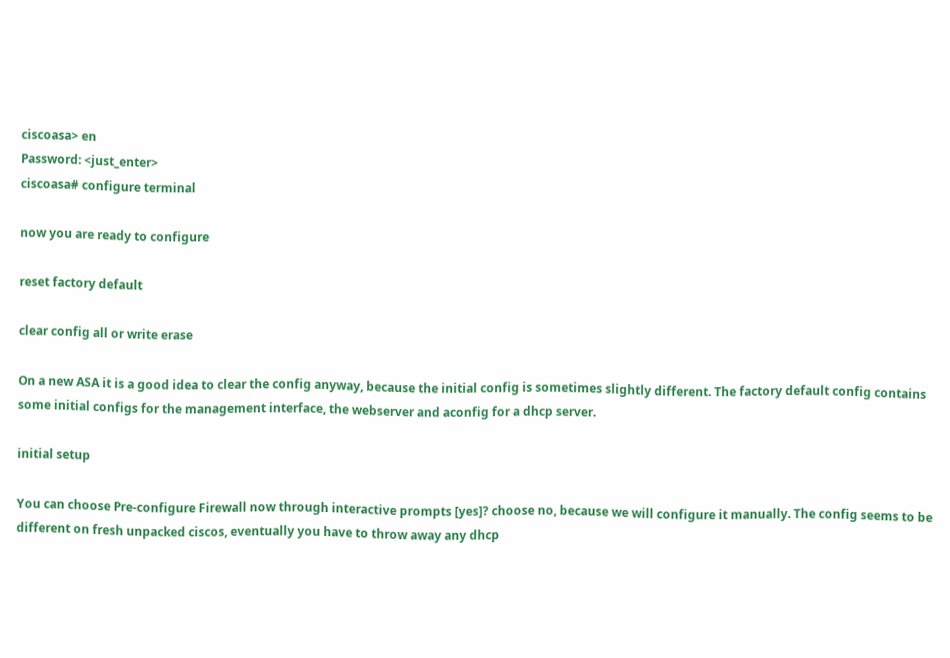ciscoasa> en
Password: <just_enter>
ciscoasa# configure terminal

now you are ready to configure

reset factory default

clear config all or write erase

On a new ASA it is a good idea to clear the config anyway, because the initial config is sometimes slightly different. The factory default config contains some initial configs for the management interface, the webserver and aconfig for a dhcp server.

initial setup

You can choose Pre-configure Firewall now through interactive prompts [yes]? choose no, because we will configure it manually. The config seems to be different on fresh unpacked ciscos, eventually you have to throw away any dhcp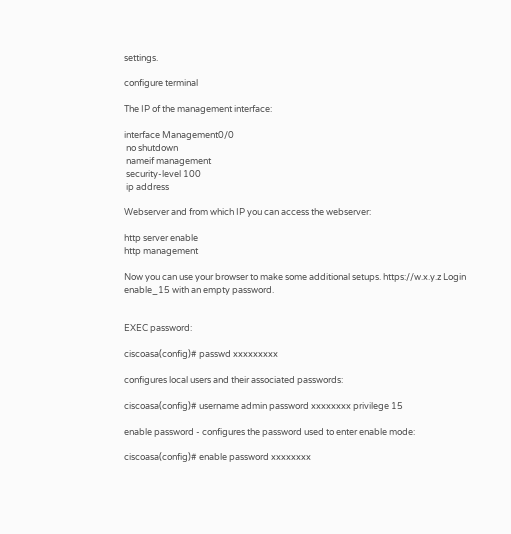settings.

configure terminal

The IP of the management interface:

interface Management0/0
 no shutdown
 nameif management
 security-level 100
 ip address

Webserver and from which IP you can access the webserver:

http server enable
http management

Now you can use your browser to make some additional setups. https://w.x.y.z Login enable_15 with an empty password.


EXEC password:

ciscoasa(config)# passwd xxxxxxxxx

configures local users and their associated passwords:

ciscoasa(config)# username admin password xxxxxxxx privilege 15

enable password - configures the password used to enter enable mode:

ciscoasa(config)# enable password xxxxxxxx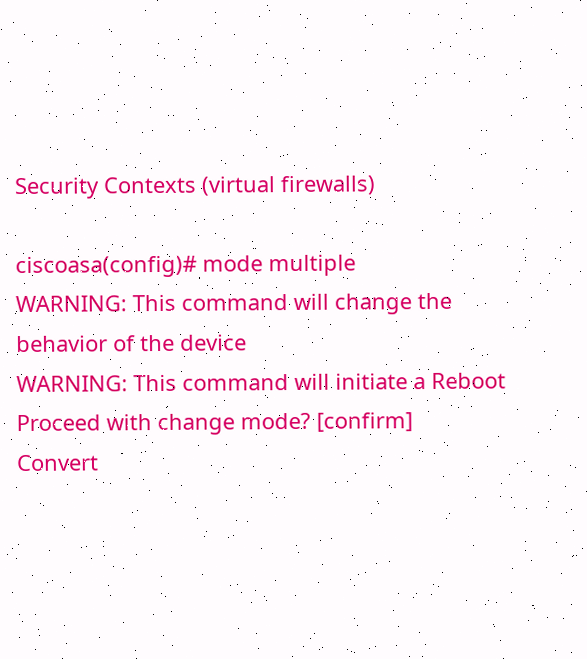Security Contexts (virtual firewalls)

ciscoasa(config)# mode multiple
WARNING: This command will change the behavior of the device
WARNING: This command will initiate a Reboot
Proceed with change mode? [confirm]
Convert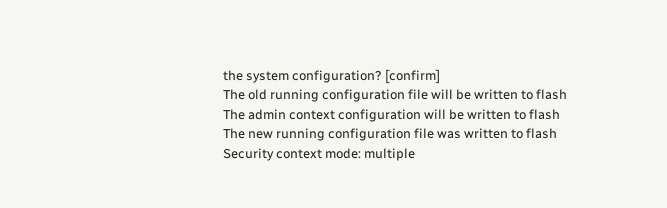the system configuration? [confirm]
The old running configuration file will be written to flash
The admin context configuration will be written to flash
The new running configuration file was written to flash
Security context mode: multiple